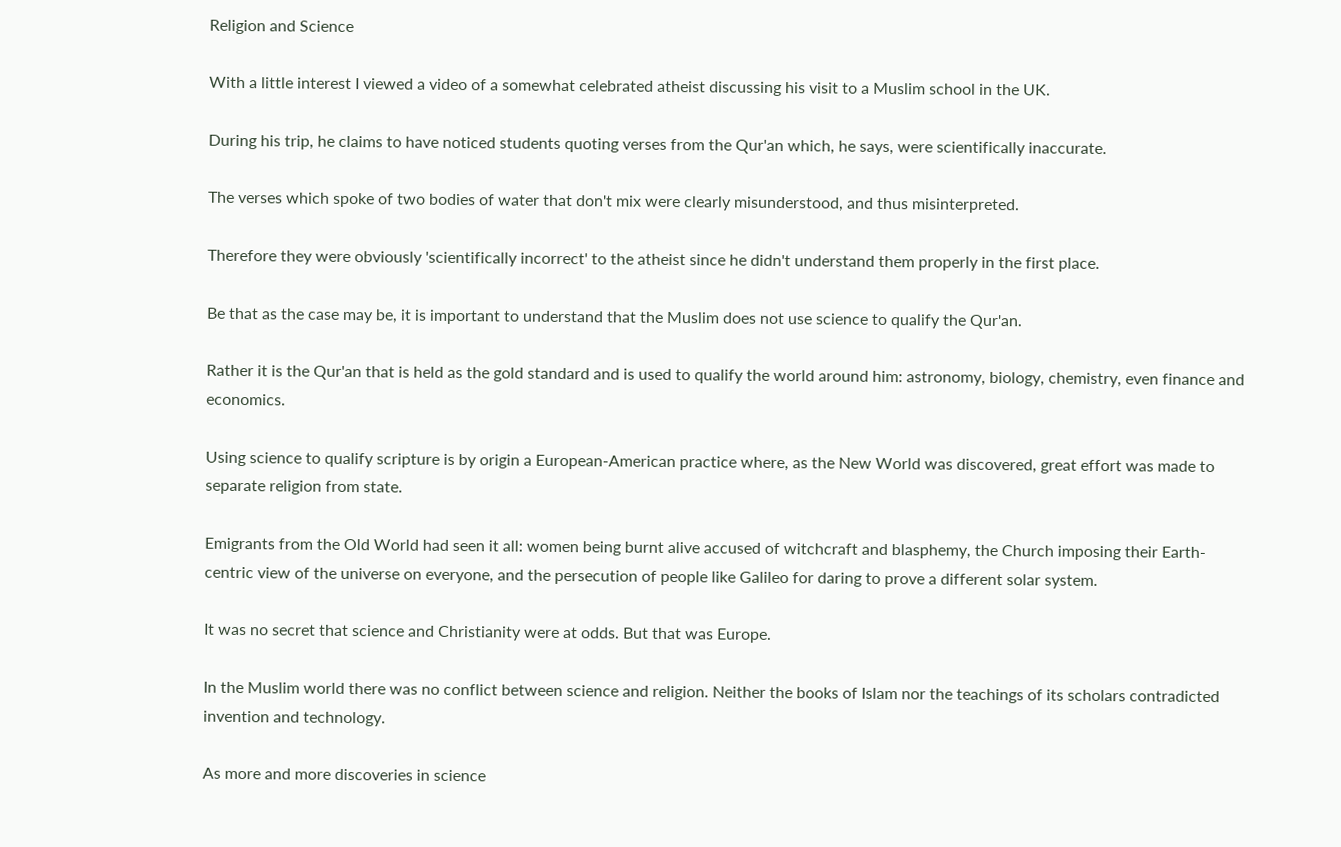Religion and Science

With a little interest I viewed a video of a somewhat celebrated atheist discussing his visit to a Muslim school in the UK.

During his trip, he claims to have noticed students quoting verses from the Qur'an which, he says, were scientifically inaccurate.

The verses which spoke of two bodies of water that don't mix were clearly misunderstood, and thus misinterpreted.

Therefore they were obviously 'scientifically incorrect' to the atheist since he didn't understand them properly in the first place.

Be that as the case may be, it is important to understand that the Muslim does not use science to qualify the Qur'an.

Rather it is the Qur'an that is held as the gold standard and is used to qualify the world around him: astronomy, biology, chemistry, even finance and economics.

Using science to qualify scripture is by origin a European-American practice where, as the New World was discovered, great effort was made to separate religion from state.

Emigrants from the Old World had seen it all: women being burnt alive accused of witchcraft and blasphemy, the Church imposing their Earth-centric view of the universe on everyone, and the persecution of people like Galileo for daring to prove a different solar system.

It was no secret that science and Christianity were at odds. But that was Europe.

In the Muslim world there was no conflict between science and religion. Neither the books of Islam nor the teachings of its scholars contradicted invention and technology.

As more and more discoveries in science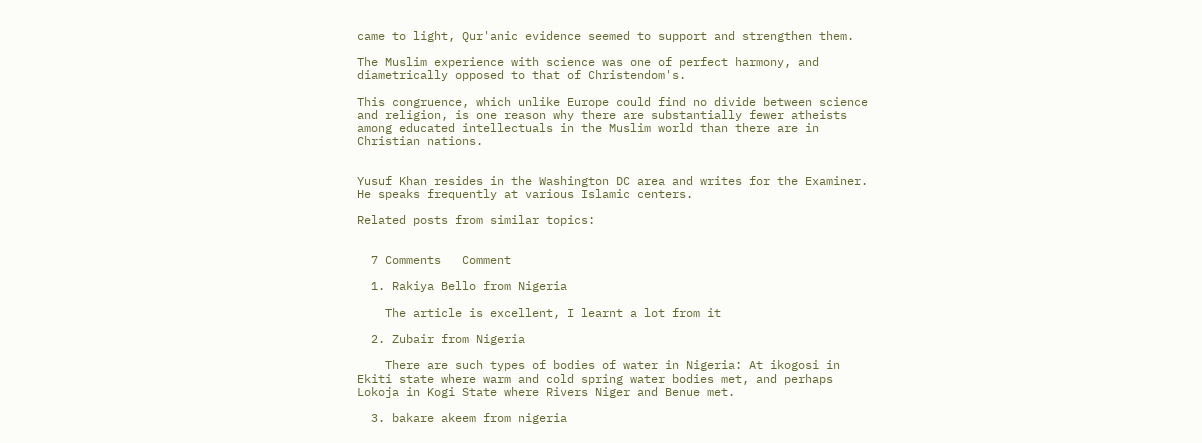came to light, Qur'anic evidence seemed to support and strengthen them.

The Muslim experience with science was one of perfect harmony, and diametrically opposed to that of Christendom's.

This congruence, which unlike Europe could find no divide between science and religion, is one reason why there are substantially fewer atheists among educated intellectuals in the Muslim world than there are in Christian nations.


Yusuf Khan resides in the Washington DC area and writes for the Examiner. He speaks frequently at various Islamic centers.

Related posts from similar topics:


  7 Comments   Comment

  1. Rakiya Bello from Nigeria

    The article is excellent, I learnt a lot from it

  2. Zubair from Nigeria

    There are such types of bodies of water in Nigeria: At ikogosi in Ekiti state where warm and cold spring water bodies met, and perhaps Lokoja in Kogi State where Rivers Niger and Benue met.

  3. bakare akeem from nigeria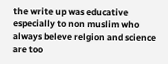the write up was educative especially to non muslim who always beleve relgion and science are too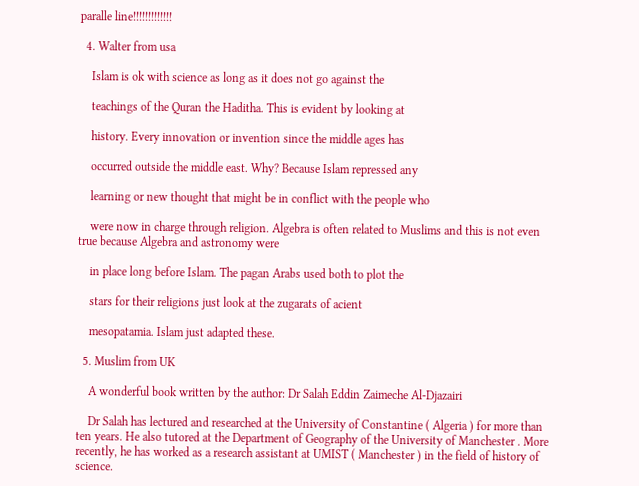paralle line!!!!!!!!!!!!!

  4. Walter from usa

    Islam is ok with science as long as it does not go against the

    teachings of the Quran the Haditha. This is evident by looking at

    history. Every innovation or invention since the middle ages has

    occurred outside the middle east. Why? Because Islam repressed any

    learning or new thought that might be in conflict with the people who

    were now in charge through religion. Algebra is often related to Muslims and this is not even true because Algebra and astronomy were

    in place long before Islam. The pagan Arabs used both to plot the

    stars for their religions just look at the zugarats of acient

    mesopatamia. Islam just adapted these.

  5. Muslim from UK

    A wonderful book written by the author: Dr Salah Eddin Zaimeche Al-Djazairi

    Dr Salah has lectured and researched at the University of Constantine ( Algeria ) for more than ten years. He also tutored at the Department of Geography of the University of Manchester . More recently, he has worked as a research assistant at UMIST ( Manchester ) in the field of history of science.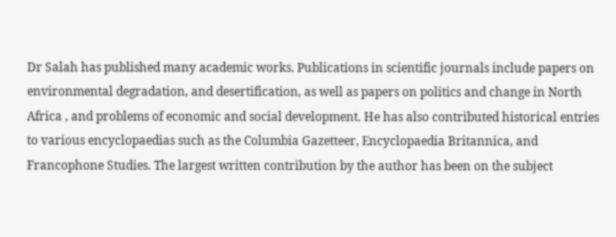Dr Salah has published many academic works. Publications in scientific journals include papers on environmental degradation, and desertification, as well as papers on politics and change in North Africa , and problems of economic and social development. He has also contributed historical entries to various encyclopaedias such as the Columbia Gazetteer, Encyclopaedia Britannica, and Francophone Studies. The largest written contribution by the author has been on the subject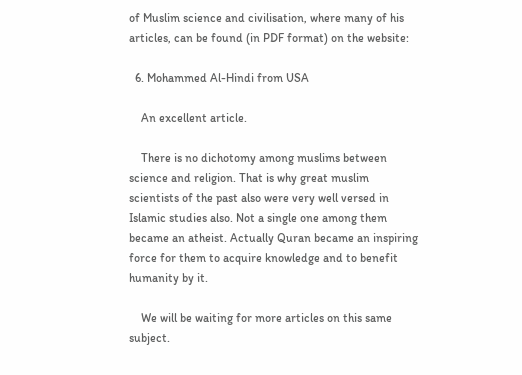of Muslim science and civilisation, where many of his articles, can be found (in PDF format) on the website:

  6. Mohammed Al-Hindi from USA

    An excellent article.

    There is no dichotomy among muslims between science and religion. That is why great muslim scientists of the past also were very well versed in Islamic studies also. Not a single one among them became an atheist. Actually Quran became an inspiring force for them to acquire knowledge and to benefit humanity by it.

    We will be waiting for more articles on this same subject.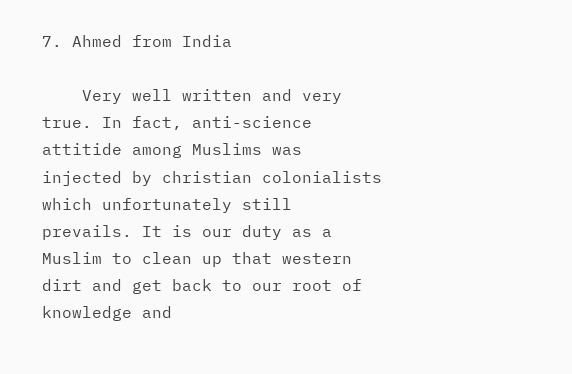7. Ahmed from India

    Very well written and very true. In fact, anti-science attitide among Muslims was injected by christian colonialists which unfortunately still prevails. It is our duty as a Muslim to clean up that western dirt and get back to our root of knowledge and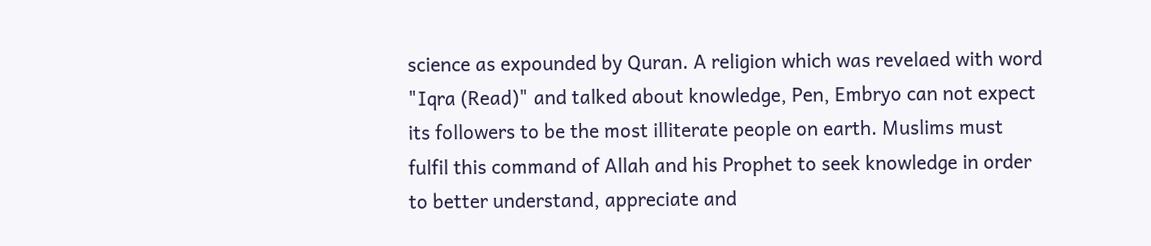science as expounded by Quran. A religion which was revelaed with word "Iqra (Read)" and talked about knowledge, Pen, Embryo can not expect its followers to be the most illiterate people on earth. Muslims must fulfil this command of Allah and his Prophet to seek knowledge in order to better understand, appreciate and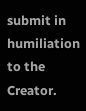submit in humiliation to the Creator.